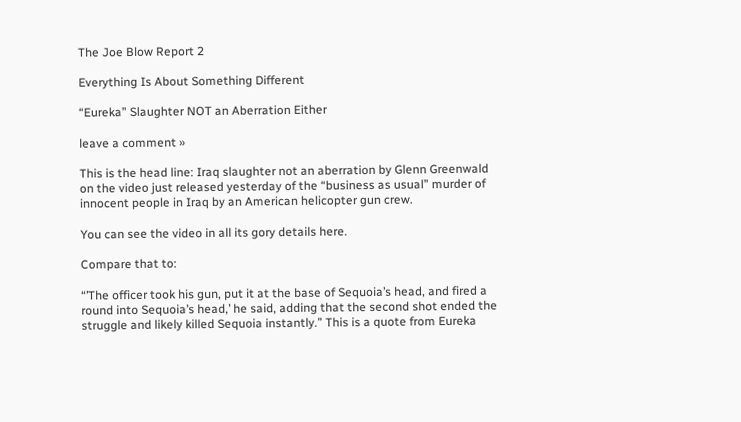The Joe Blow Report 2

Everything Is About Something Different

“Eureka” Slaughter NOT an Aberration Either

leave a comment »

This is the head line: Iraq slaughter not an aberration by Glenn Greenwald on the video just released yesterday of the “business as usual” murder of innocent people in Iraq by an American helicopter gun crew.

You can see the video in all its gory details here.

Compare that to:

“’The officer took his gun, put it at the base of Sequoia’s head, and fired a round into Sequoia’s head,’ he said, adding that the second shot ended the struggle and likely killed Sequoia instantly.” This is a quote from Eureka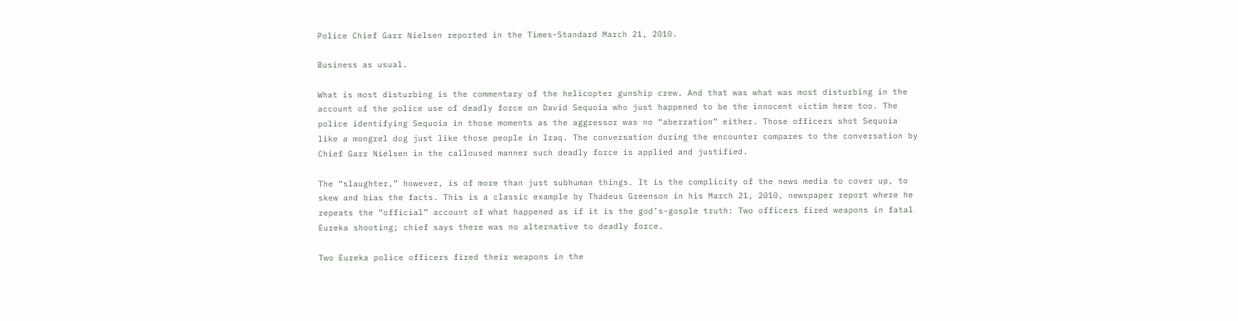Police Chief Garr Nielsen reported in the Times-Standard March 21, 2010.

Business as usual.

What is most disturbing is the commentary of the helicopter gunship crew. And that was what was most disturbing in the account of the police use of deadly force on David Sequoia who just happened to be the innocent victim here too. The police identifying Sequoia in those moments as the aggressor was no “aberration” either. Those officers shot Sequoia like a mongrel dog just like those people in Iraq. The conversation during the encounter compares to the conversation by Chief Garr Nielsen in the calloused manner such deadly force is applied and justified.

The “slaughter,” however, is of more than just subhuman things. It is the complicity of the news media to cover up, to skew and bias the facts. This is a classic example by Thadeus Greenson in his March 21, 2010, newspaper report where he repeats the “official” account of what happened as if it is the god’s-gosple truth: Two officers fired weapons in fatal Eureka shooting; chief says there was no alternative to deadly force.

Two Eureka police officers fired their weapons in the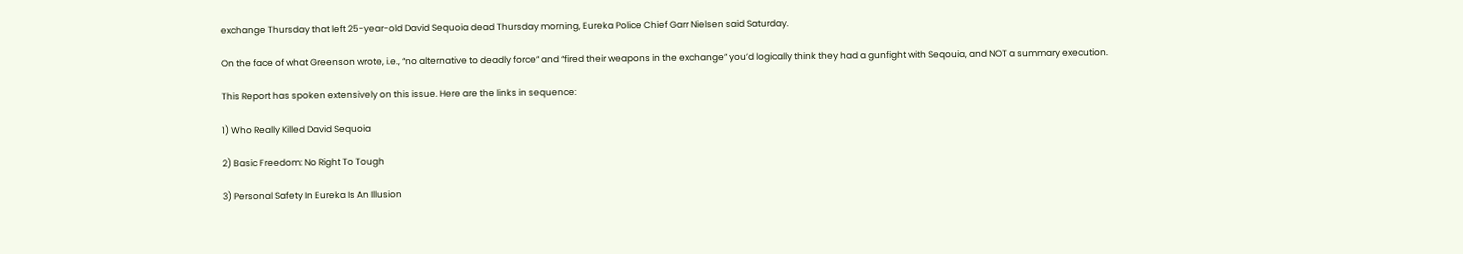exchange Thursday that left 25-year-old David Sequoia dead Thursday morning, Eureka Police Chief Garr Nielsen said Saturday.

On the face of what Greenson wrote, i.e., “no alternative to deadly force” and “fired their weapons in the exchange” you’d logically think they had a gunfight with Seqouia, and NOT a summary execution.

This Report has spoken extensively on this issue. Here are the links in sequence:

1) Who Really Killed David Sequoia

2) Basic Freedom: No Right To Tough

3) Personal Safety In Eureka Is An Illusion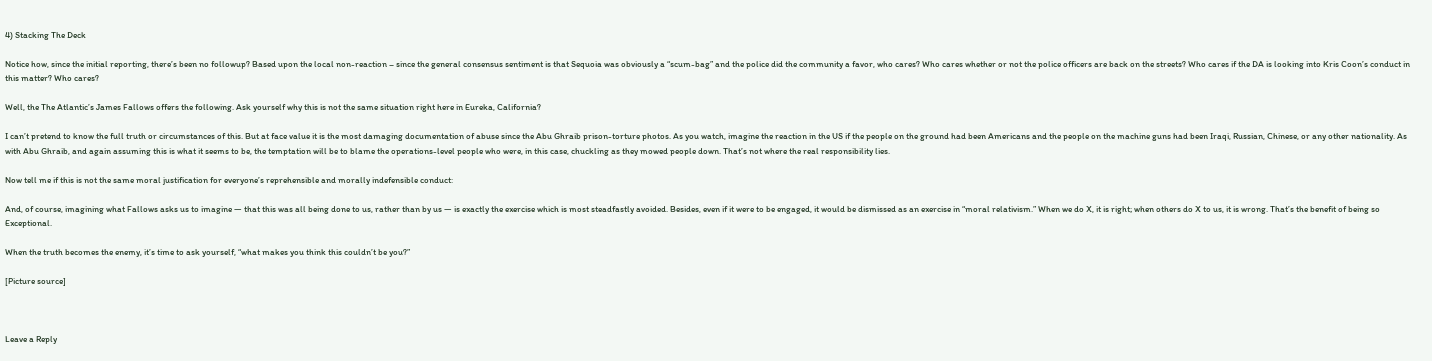4) Stacking The Deck

Notice how, since the initial reporting, there’s been no followup? Based upon the local non-reaction – since the general consensus sentiment is that Sequoia was obviously a “scum-bag” and the police did the community a favor, who cares? Who cares whether or not the police officers are back on the streets? Who cares if the DA is looking into Kris Coon’s conduct in this matter? Who cares?

Well, the The Atlantic’s James Fallows offers the following. Ask yourself why this is not the same situation right here in Eureka, California?

I can’t pretend to know the full truth or circumstances of this. But at face value it is the most damaging documentation of abuse since the Abu Ghraib prison-torture photos. As you watch, imagine the reaction in the US if the people on the ground had been Americans and the people on the machine guns had been Iraqi, Russian, Chinese, or any other nationality. As with Abu Ghraib, and again assuming this is what it seems to be, the temptation will be to blame the operations-level people who were, in this case, chuckling as they mowed people down. That’s not where the real responsibility lies.

Now tell me if this is not the same moral justification for everyone’s reprehensible and morally indefensible conduct:

And, of course, imagining what Fallows asks us to imagine — that this was all being done to us, rather than by us — is exactly the exercise which is most steadfastly avoided. Besides, even if it were to be engaged, it would be dismissed as an exercise in “moral relativism.” When we do X, it is right; when others do X to us, it is wrong. That’s the benefit of being so Exceptional.

When the truth becomes the enemy, it’s time to ask yourself, “what makes you think this couldn’t be you?”

[Picture source]



Leave a Reply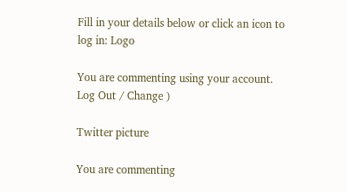Fill in your details below or click an icon to log in: Logo

You are commenting using your account. Log Out / Change )

Twitter picture

You are commenting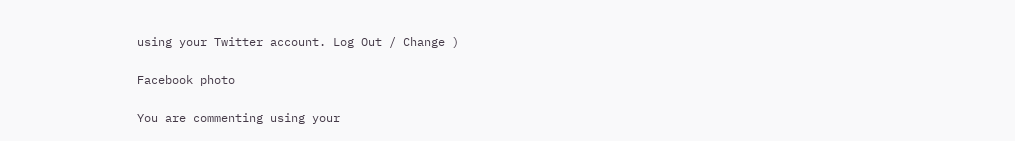using your Twitter account. Log Out / Change )

Facebook photo

You are commenting using your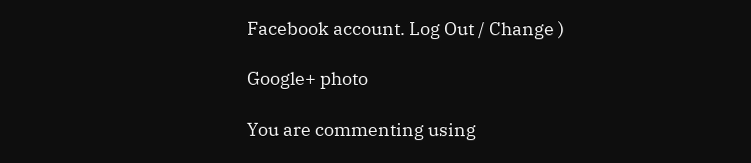Facebook account. Log Out / Change )

Google+ photo

You are commenting using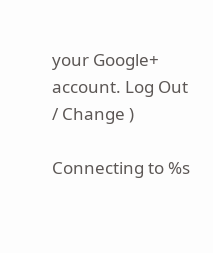your Google+ account. Log Out / Change )

Connecting to %s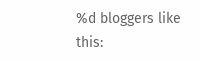%d bloggers like this: